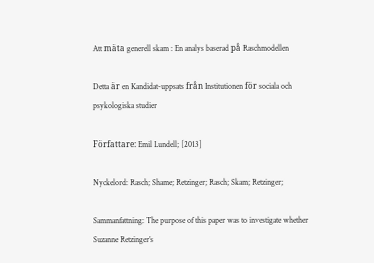Att mäta generell skam : En analys baserad på Raschmodellen

Detta är en Kandidat-uppsats från Institutionen för sociala och psykologiska studier

Författare: Emil Lundell; [2013]

Nyckelord: Rasch; Shame; Retzinger; Rasch; Skam; Retzinger;

Sammanfattning: The purpose of this paper was to investigate whether Suzanne Retzinger’s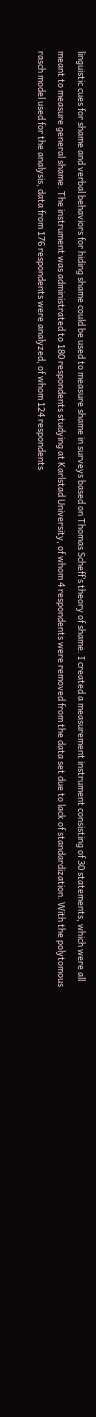linguistic cues for shame and verbal behaviors for hiding shame could be used to measure shame in surveys based on Thomas Scheff’s theory of shame. I created a measurement instrument consisting of 30 statements, which were all meant to measure general shame. The instrument was administrated to 180 respondents studying at Karlstad University, of whom 4 respondents were removed from the data set due to lack of standardization. With the polytomous rasch model used for the analysis, data from 176 respondents were analyzed, of whom 124 respondents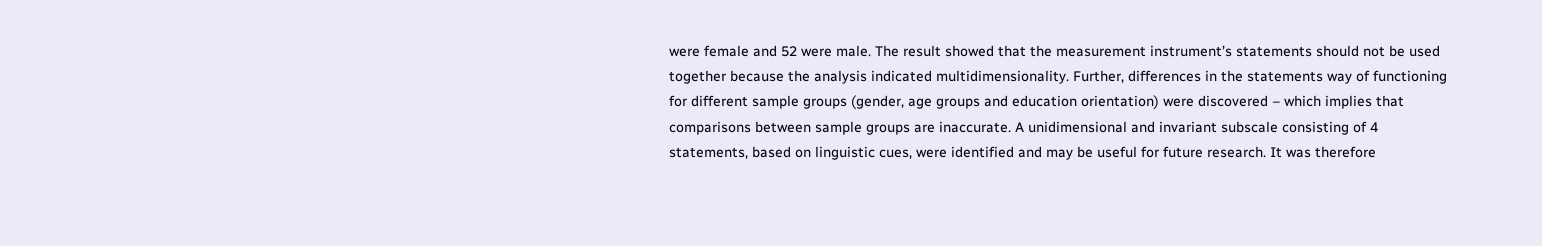were female and 52 were male. The result showed that the measurement instrument’s statements should not be used together because the analysis indicated multidimensionality. Further, differences in the statements way of functioning for different sample groups (gender, age groups and education orientation) were discovered – which implies that comparisons between sample groups are inaccurate. A unidimensional and invariant subscale consisting of 4 statements, based on linguistic cues, were identified and may be useful for future research. It was therefore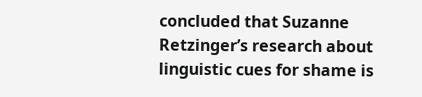concluded that Suzanne Retzinger’s research about linguistic cues for shame is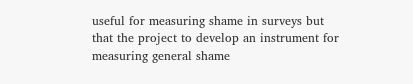useful for measuring shame in surveys but that the project to develop an instrument for measuring general shame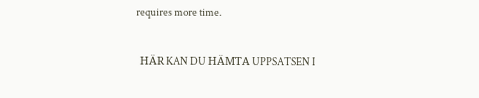requires more time.

  HÄR KAN DU HÄMTA UPPSATSEN I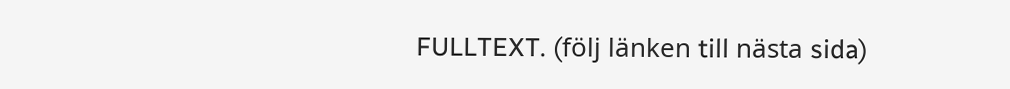FULLTEXT. (följ länken till nästa sida)